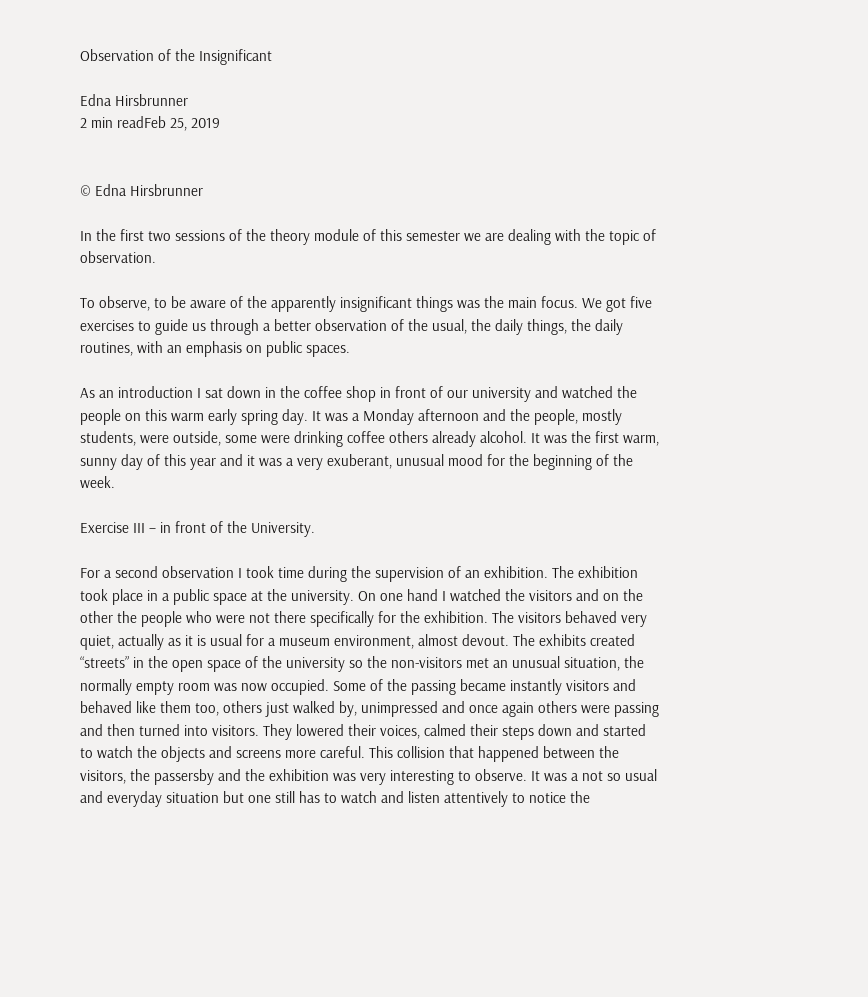Observation of the Insignificant

Edna Hirsbrunner
2 min readFeb 25, 2019


© Edna Hirsbrunner

In the first two sessions of the theory module of this semester we are dealing with the topic of observation.

To observe, to be aware of the apparently insignificant things was the main focus. We got five exercises to guide us through a better observation of the usual, the daily things, the daily routines, with an emphasis on public spaces.

As an introduction I sat down in the coffee shop in front of our university and watched the people on this warm early spring day. It was a Monday afternoon and the people, mostly students, were outside, some were drinking coffee others already alcohol. It was the first warm, sunny day of this year and it was a very exuberant, unusual mood for the beginning of the week.

Exercise III – in front of the University.

For a second observation I took time during the supervision of an exhibition. The exhibition took place in a public space at the university. On one hand I watched the visitors and on the other the people who were not there specifically for the exhibition. The visitors behaved very quiet, actually as it is usual for a museum environment, almost devout. The exhibits created “streets” in the open space of the university so the non-visitors met an unusual situation, the normally empty room was now occupied. Some of the passing became instantly visitors and behaved like them too, others just walked by, unimpressed and once again others were passing and then turned into visitors. They lowered their voices, calmed their steps down and started to watch the objects and screens more careful. This collision that happened between the visitors, the passersby and the exhibition was very interesting to observe. It was a not so usual and everyday situation but one still has to watch and listen attentively to notice the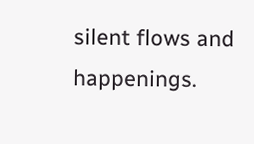silent flows and happenings.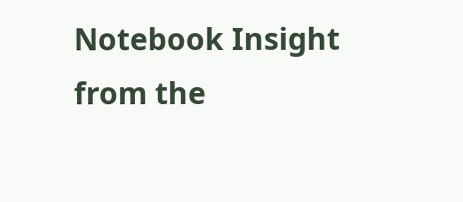Notebook Insight from the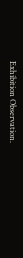Exhibition Observation.